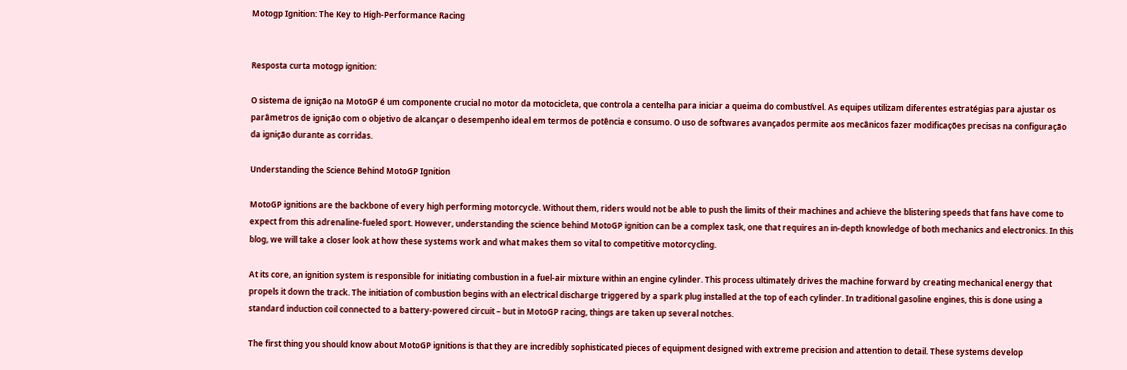Motogp Ignition: The Key to High-Performance Racing


Resposta curta motogp ignition:

O sistema de ignição na MotoGP é um componente crucial no motor da motocicleta, que controla a centelha para iniciar a queima do combustível. As equipes utilizam diferentes estratégias para ajustar os parâmetros de ignição com o objetivo de alcançar o desempenho ideal em termos de potência e consumo. O uso de softwares avançados permite aos mecânicos fazer modificações precisas na configuração da ignição durante as corridas.

Understanding the Science Behind MotoGP Ignition

MotoGP ignitions are the backbone of every high performing motorcycle. Without them, riders would not be able to push the limits of their machines and achieve the blistering speeds that fans have come to expect from this adrenaline-fueled sport. However, understanding the science behind MotoGP ignition can be a complex task, one that requires an in-depth knowledge of both mechanics and electronics. In this blog, we will take a closer look at how these systems work and what makes them so vital to competitive motorcycling.

At its core, an ignition system is responsible for initiating combustion in a fuel-air mixture within an engine cylinder. This process ultimately drives the machine forward by creating mechanical energy that propels it down the track. The initiation of combustion begins with an electrical discharge triggered by a spark plug installed at the top of each cylinder. In traditional gasoline engines, this is done using a standard induction coil connected to a battery-powered circuit – but in MotoGP racing, things are taken up several notches.

The first thing you should know about MotoGP ignitions is that they are incredibly sophisticated pieces of equipment designed with extreme precision and attention to detail. These systems develop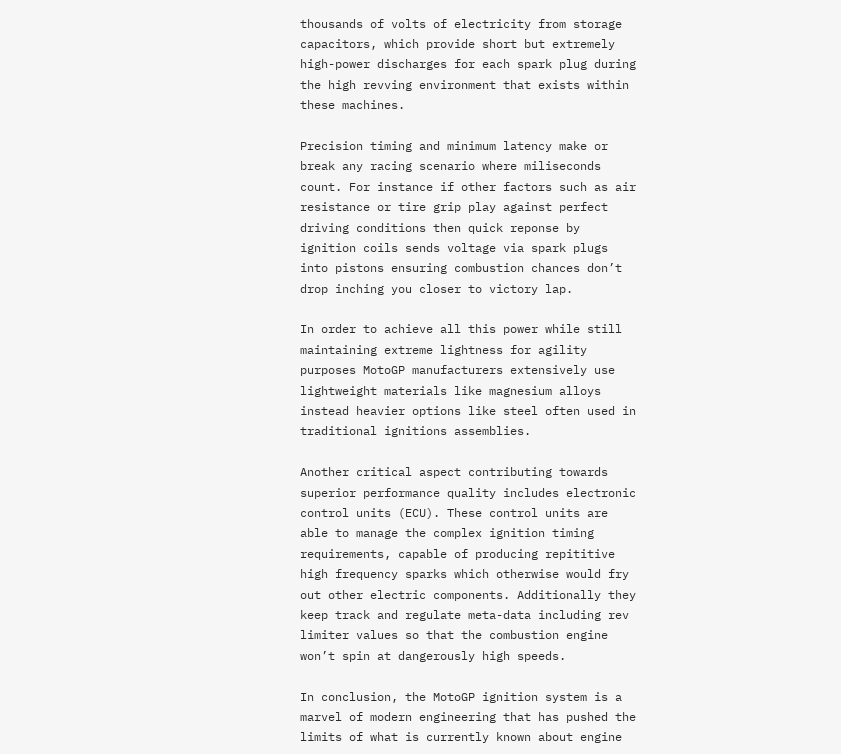thousands of volts of electricity from storage capacitors, which provide short but extremely high-power discharges for each spark plug during the high revving environment that exists within these machines.

Precision timing and minimum latency make or break any racing scenario where miliseconds count. For instance if other factors such as air resistance or tire grip play against perfect driving conditions then quick reponse by ignition coils sends voltage via spark plugs into pistons ensuring combustion chances don’t drop inching you closer to victory lap.

In order to achieve all this power while still maintaining extreme lightness for agility purposes MotoGP manufacturers extensively use lightweight materials like magnesium alloys instead heavier options like steel often used in traditional ignitions assemblies.

Another critical aspect contributing towards superior performance quality includes electronic control units (ECU). These control units are able to manage the complex ignition timing requirements, capable of producing repititive high frequency sparks which otherwise would fry out other electric components. Additionally they keep track and regulate meta-data including rev limiter values so that the combustion engine won’t spin at dangerously high speeds.

In conclusion, the MotoGP ignition system is a marvel of modern engineering that has pushed the limits of what is currently known about engine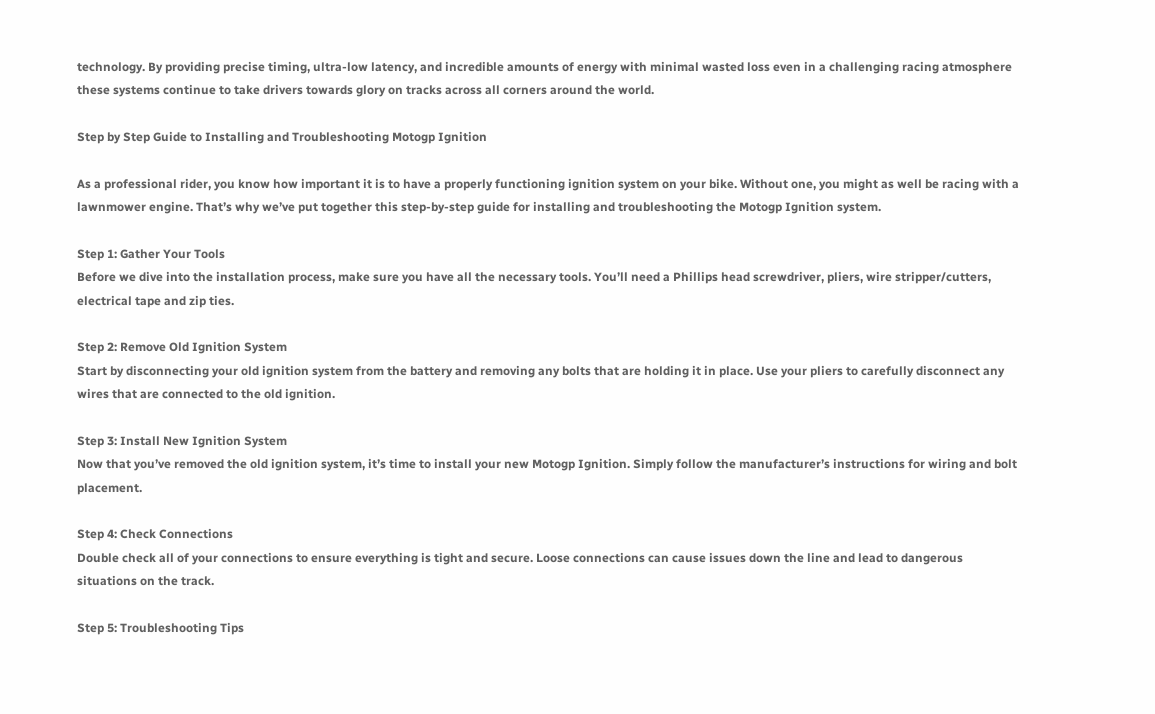technology. By providing precise timing, ultra-low latency, and incredible amounts of energy with minimal wasted loss even in a challenging racing atmosphere these systems continue to take drivers towards glory on tracks across all corners around the world.

Step by Step Guide to Installing and Troubleshooting Motogp Ignition

As a professional rider, you know how important it is to have a properly functioning ignition system on your bike. Without one, you might as well be racing with a lawnmower engine. That’s why we’ve put together this step-by-step guide for installing and troubleshooting the Motogp Ignition system.

Step 1: Gather Your Tools
Before we dive into the installation process, make sure you have all the necessary tools. You’ll need a Phillips head screwdriver, pliers, wire stripper/cutters, electrical tape and zip ties.

Step 2: Remove Old Ignition System
Start by disconnecting your old ignition system from the battery and removing any bolts that are holding it in place. Use your pliers to carefully disconnect any wires that are connected to the old ignition.

Step 3: Install New Ignition System
Now that you’ve removed the old ignition system, it’s time to install your new Motogp Ignition. Simply follow the manufacturer’s instructions for wiring and bolt placement.

Step 4: Check Connections
Double check all of your connections to ensure everything is tight and secure. Loose connections can cause issues down the line and lead to dangerous situations on the track.

Step 5: Troubleshooting Tips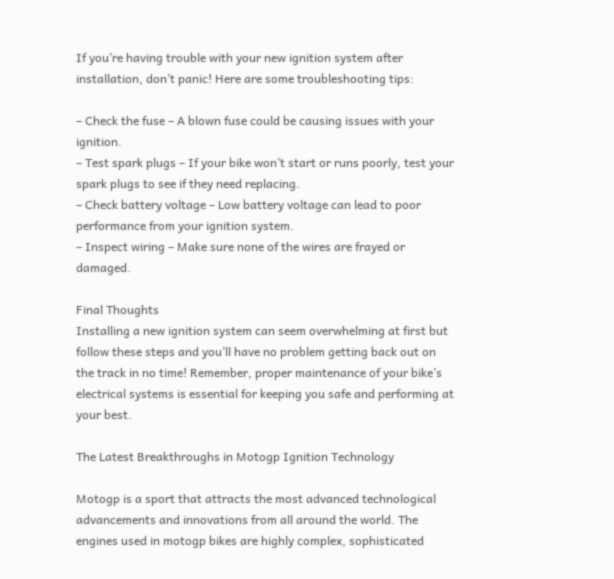If you’re having trouble with your new ignition system after installation, don’t panic! Here are some troubleshooting tips:

– Check the fuse – A blown fuse could be causing issues with your ignition.
– Test spark plugs – If your bike won’t start or runs poorly, test your spark plugs to see if they need replacing.
– Check battery voltage – Low battery voltage can lead to poor performance from your ignition system.
– Inspect wiring – Make sure none of the wires are frayed or damaged.

Final Thoughts
Installing a new ignition system can seem overwhelming at first but follow these steps and you’ll have no problem getting back out on the track in no time! Remember, proper maintenance of your bike’s electrical systems is essential for keeping you safe and performing at your best.

The Latest Breakthroughs in Motogp Ignition Technology

Motogp is a sport that attracts the most advanced technological advancements and innovations from all around the world. The engines used in motogp bikes are highly complex, sophisticated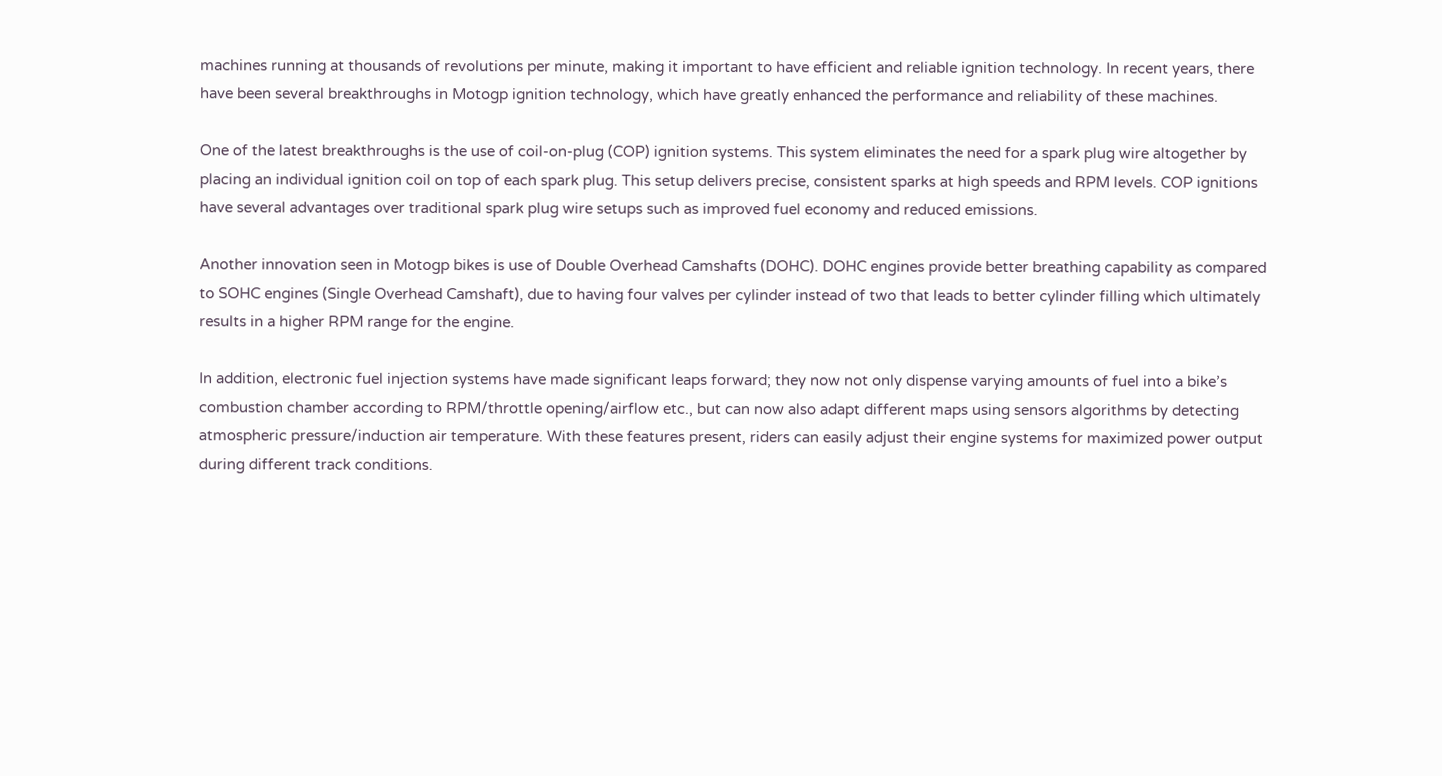machines running at thousands of revolutions per minute, making it important to have efficient and reliable ignition technology. In recent years, there have been several breakthroughs in Motogp ignition technology, which have greatly enhanced the performance and reliability of these machines.

One of the latest breakthroughs is the use of coil-on-plug (COP) ignition systems. This system eliminates the need for a spark plug wire altogether by placing an individual ignition coil on top of each spark plug. This setup delivers precise, consistent sparks at high speeds and RPM levels. COP ignitions have several advantages over traditional spark plug wire setups such as improved fuel economy and reduced emissions.

Another innovation seen in Motogp bikes is use of Double Overhead Camshafts (DOHC). DOHC engines provide better breathing capability as compared to SOHC engines (Single Overhead Camshaft), due to having four valves per cylinder instead of two that leads to better cylinder filling which ultimately results in a higher RPM range for the engine.

In addition, electronic fuel injection systems have made significant leaps forward; they now not only dispense varying amounts of fuel into a bike’s combustion chamber according to RPM/throttle opening/airflow etc., but can now also adapt different maps using sensors algorithms by detecting atmospheric pressure/induction air temperature. With these features present, riders can easily adjust their engine systems for maximized power output during different track conditions.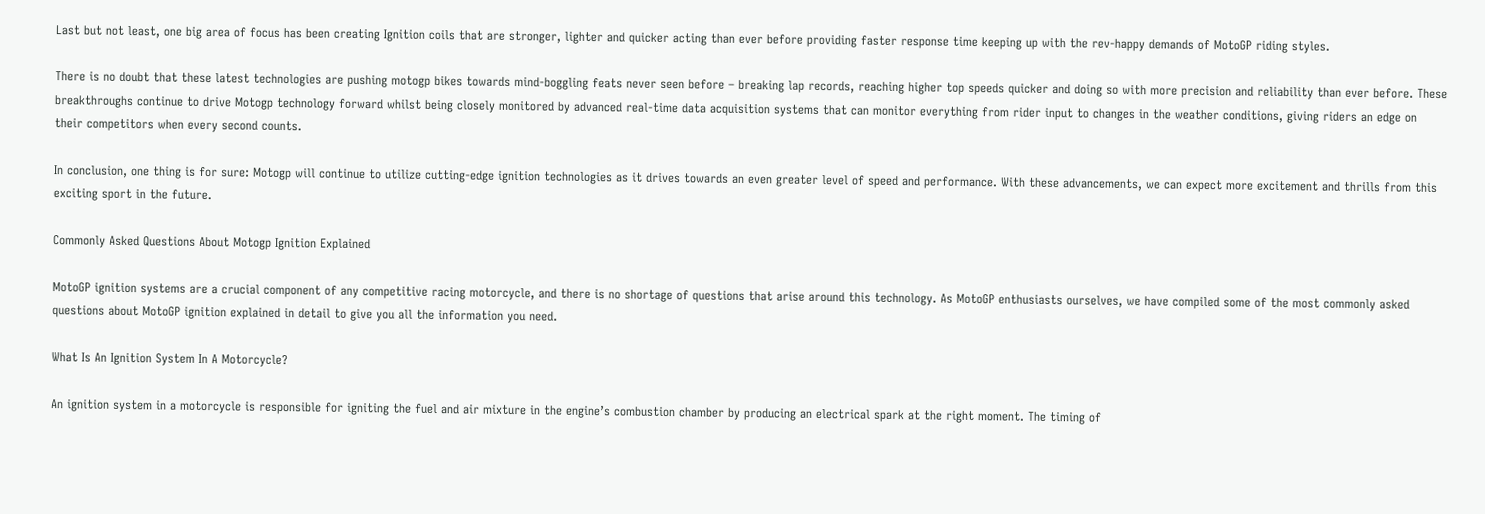Last but not least, one big area of focus has been creating Ignition coils that are stronger, lighter and quicker acting than ever before providing faster response time keeping up with the rev-happy demands of MotoGP riding styles.

There is no doubt that these latest technologies are pushing motogp bikes towards mind-boggling feats never seen before – breaking lap records, reaching higher top speeds quicker and doing so with more precision and reliability than ever before. These breakthroughs continue to drive Motogp technology forward whilst being closely monitored by advanced real-time data acquisition systems that can monitor everything from rider input to changes in the weather conditions, giving riders an edge on their competitors when every second counts.

In conclusion, one thing is for sure: Motogp will continue to utilize cutting-edge ignition technologies as it drives towards an even greater level of speed and performance. With these advancements, we can expect more excitement and thrills from this exciting sport in the future.

Commonly Asked Questions About Motogp Ignition Explained

MotoGP ignition systems are a crucial component of any competitive racing motorcycle, and there is no shortage of questions that arise around this technology. As MotoGP enthusiasts ourselves, we have compiled some of the most commonly asked questions about MotoGP ignition explained in detail to give you all the information you need.

What Is An Ignition System In A Motorcycle?

An ignition system in a motorcycle is responsible for igniting the fuel and air mixture in the engine’s combustion chamber by producing an electrical spark at the right moment. The timing of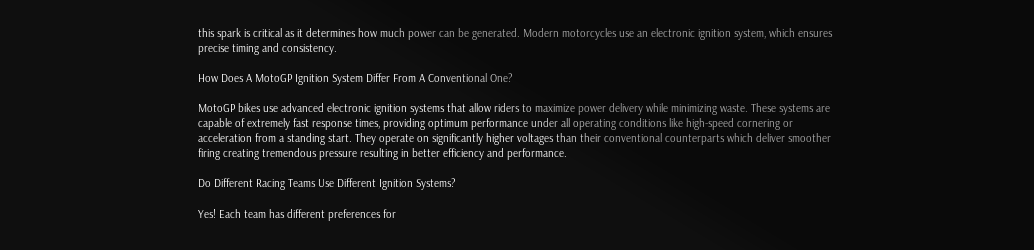this spark is critical as it determines how much power can be generated. Modern motorcycles use an electronic ignition system, which ensures precise timing and consistency.

How Does A MotoGP Ignition System Differ From A Conventional One?

MotoGP bikes use advanced electronic ignition systems that allow riders to maximize power delivery while minimizing waste. These systems are capable of extremely fast response times, providing optimum performance under all operating conditions like high-speed cornering or acceleration from a standing start. They operate on significantly higher voltages than their conventional counterparts which deliver smoother firing creating tremendous pressure resulting in better efficiency and performance.

Do Different Racing Teams Use Different Ignition Systems?

Yes! Each team has different preferences for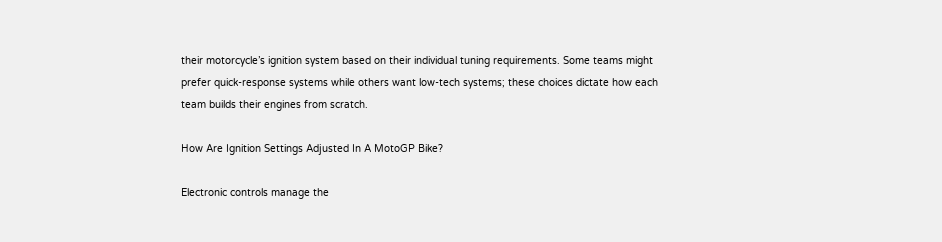their motorcycle’s ignition system based on their individual tuning requirements. Some teams might prefer quick-response systems while others want low-tech systems; these choices dictate how each team builds their engines from scratch.

How Are Ignition Settings Adjusted In A MotoGP Bike?

Electronic controls manage the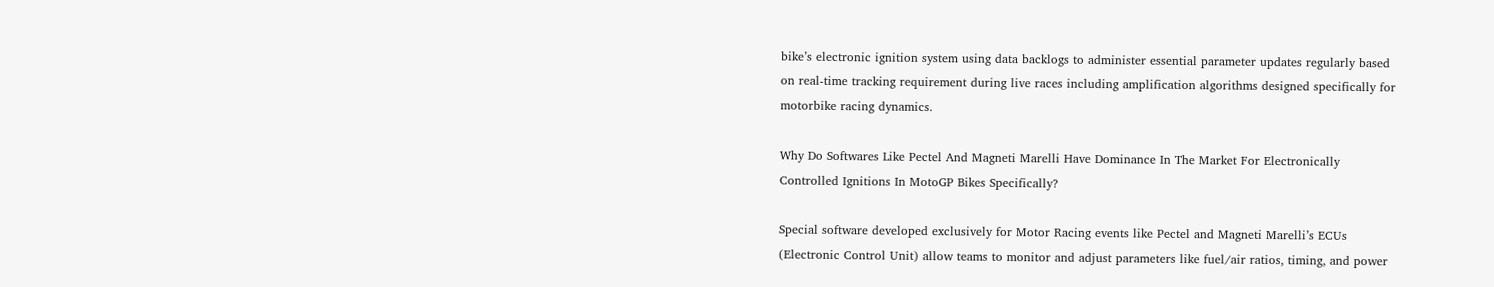bike’s electronic ignition system using data backlogs to administer essential parameter updates regularly based on real-time tracking requirement during live races including amplification algorithms designed specifically for motorbike racing dynamics.

Why Do Softwares Like Pectel And Magneti Marelli Have Dominance In The Market For Electronically Controlled Ignitions In MotoGP Bikes Specifically?

Special software developed exclusively for Motor Racing events like Pectel and Magneti Marelli’s ECUs (Electronic Control Unit) allow teams to monitor and adjust parameters like fuel/air ratios, timing, and power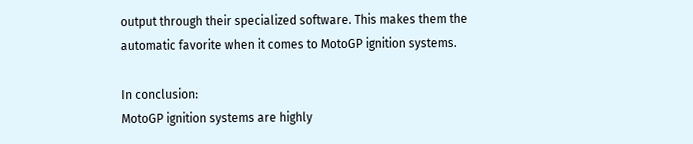output through their specialized software. This makes them the automatic favorite when it comes to MotoGP ignition systems.

In conclusion:
MotoGP ignition systems are highly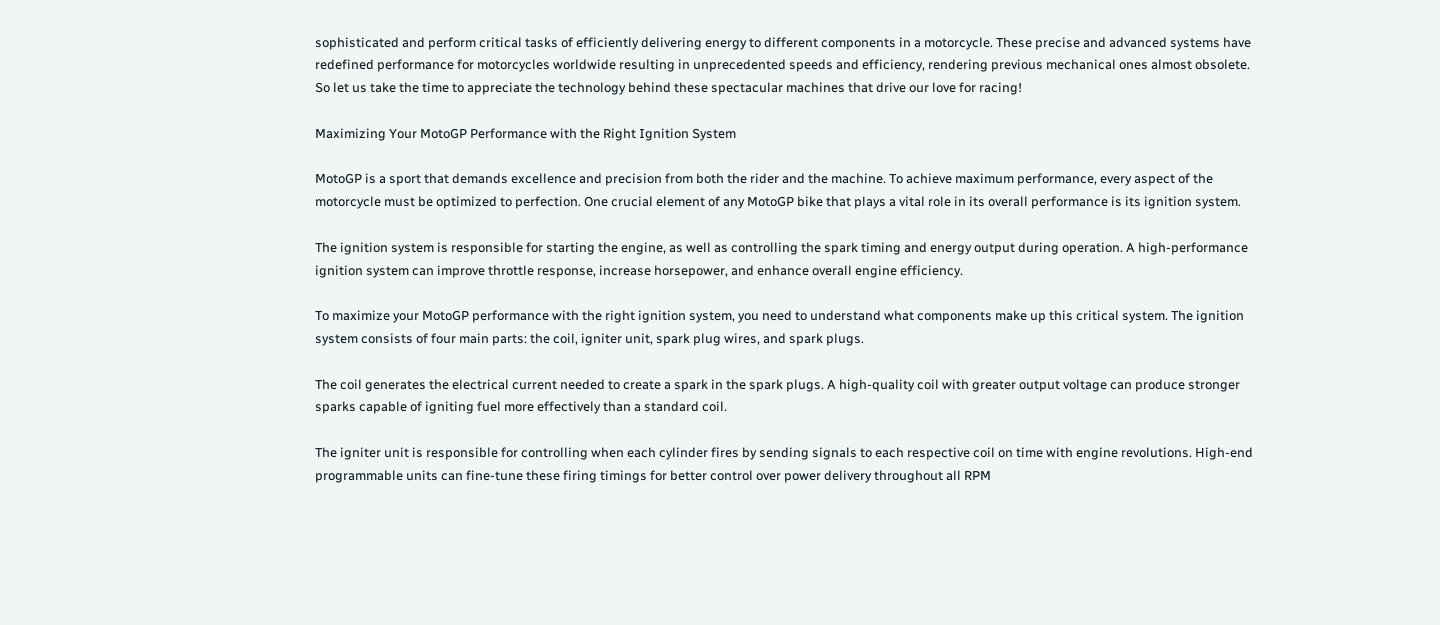sophisticated and perform critical tasks of efficiently delivering energy to different components in a motorcycle. These precise and advanced systems have redefined performance for motorcycles worldwide resulting in unprecedented speeds and efficiency, rendering previous mechanical ones almost obsolete. So let us take the time to appreciate the technology behind these spectacular machines that drive our love for racing!

Maximizing Your MotoGP Performance with the Right Ignition System

MotoGP is a sport that demands excellence and precision from both the rider and the machine. To achieve maximum performance, every aspect of the motorcycle must be optimized to perfection. One crucial element of any MotoGP bike that plays a vital role in its overall performance is its ignition system.

The ignition system is responsible for starting the engine, as well as controlling the spark timing and energy output during operation. A high-performance ignition system can improve throttle response, increase horsepower, and enhance overall engine efficiency.

To maximize your MotoGP performance with the right ignition system, you need to understand what components make up this critical system. The ignition system consists of four main parts: the coil, igniter unit, spark plug wires, and spark plugs.

The coil generates the electrical current needed to create a spark in the spark plugs. A high-quality coil with greater output voltage can produce stronger sparks capable of igniting fuel more effectively than a standard coil.

The igniter unit is responsible for controlling when each cylinder fires by sending signals to each respective coil on time with engine revolutions. High-end programmable units can fine-tune these firing timings for better control over power delivery throughout all RPM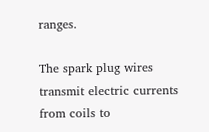ranges.

The spark plug wires transmit electric currents from coils to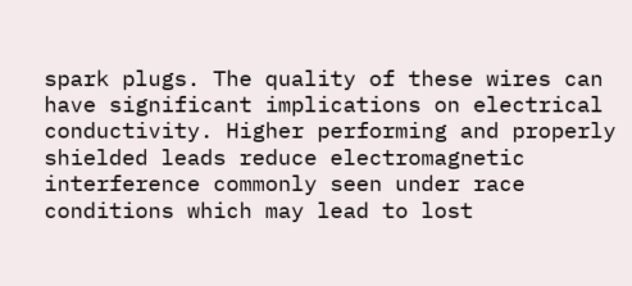spark plugs. The quality of these wires can have significant implications on electrical conductivity. Higher performing and properly shielded leads reduce electromagnetic interference commonly seen under race conditions which may lead to lost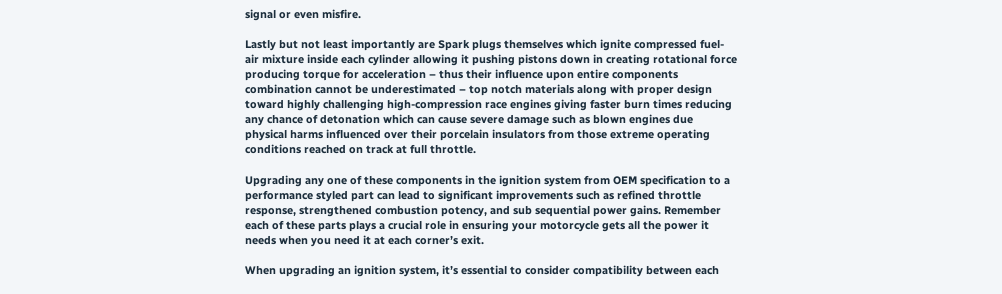signal or even misfire.

Lastly but not least importantly are Spark plugs themselves which ignite compressed fuel-air mixture inside each cylinder allowing it pushing pistons down in creating rotational force producing torque for acceleration – thus their influence upon entire components combination cannot be underestimated – top notch materials along with proper design toward highly challenging high-compression race engines giving faster burn times reducing any chance of detonation which can cause severe damage such as blown engines due physical harms influenced over their porcelain insulators from those extreme operating conditions reached on track at full throttle.

Upgrading any one of these components in the ignition system from OEM specification to a performance styled part can lead to significant improvements such as refined throttle response, strengthened combustion potency, and sub sequential power gains. Remember each of these parts plays a crucial role in ensuring your motorcycle gets all the power it needs when you need it at each corner’s exit.

When upgrading an ignition system, it’s essential to consider compatibility between each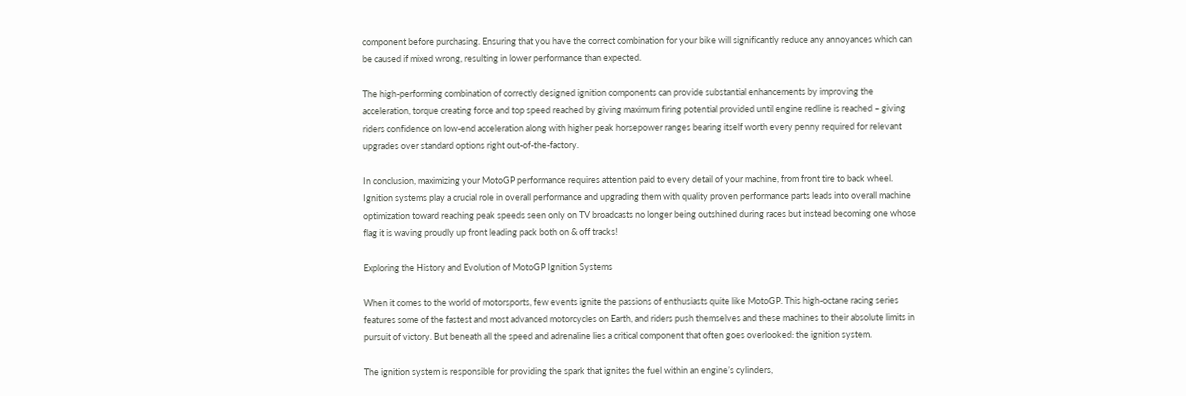component before purchasing. Ensuring that you have the correct combination for your bike will significantly reduce any annoyances which can be caused if mixed wrong, resulting in lower performance than expected.

The high-performing combination of correctly designed ignition components can provide substantial enhancements by improving the acceleration, torque creating force and top speed reached by giving maximum firing potential provided until engine redline is reached – giving riders confidence on low-end acceleration along with higher peak horsepower ranges bearing itself worth every penny required for relevant upgrades over standard options right out-of-the-factory.

In conclusion, maximizing your MotoGP performance requires attention paid to every detail of your machine, from front tire to back wheel. Ignition systems play a crucial role in overall performance and upgrading them with quality proven performance parts leads into overall machine optimization toward reaching peak speeds seen only on TV broadcasts no longer being outshined during races but instead becoming one whose flag it is waving proudly up front leading pack both on & off tracks!

Exploring the History and Evolution of MotoGP Ignition Systems

When it comes to the world of motorsports, few events ignite the passions of enthusiasts quite like MotoGP. This high-octane racing series features some of the fastest and most advanced motorcycles on Earth, and riders push themselves and these machines to their absolute limits in pursuit of victory. But beneath all the speed and adrenaline lies a critical component that often goes overlooked: the ignition system.

The ignition system is responsible for providing the spark that ignites the fuel within an engine’s cylinders,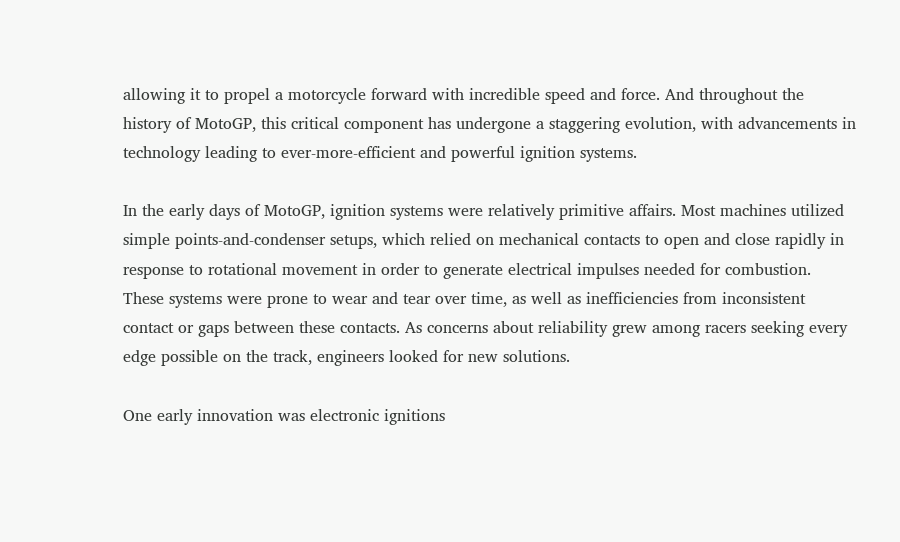allowing it to propel a motorcycle forward with incredible speed and force. And throughout the history of MotoGP, this critical component has undergone a staggering evolution, with advancements in technology leading to ever-more-efficient and powerful ignition systems.

In the early days of MotoGP, ignition systems were relatively primitive affairs. Most machines utilized simple points-and-condenser setups, which relied on mechanical contacts to open and close rapidly in response to rotational movement in order to generate electrical impulses needed for combustion. These systems were prone to wear and tear over time, as well as inefficiencies from inconsistent contact or gaps between these contacts. As concerns about reliability grew among racers seeking every edge possible on the track, engineers looked for new solutions.

One early innovation was electronic ignitions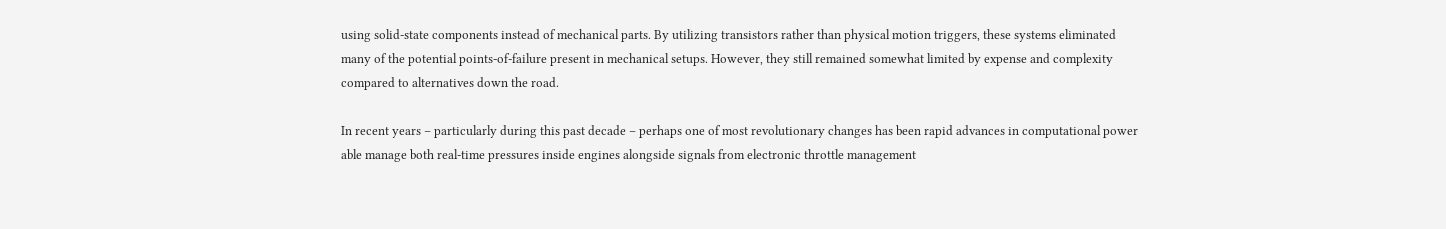using solid-state components instead of mechanical parts. By utilizing transistors rather than physical motion triggers, these systems eliminated many of the potential points-of-failure present in mechanical setups. However, they still remained somewhat limited by expense and complexity compared to alternatives down the road.

In recent years – particularly during this past decade – perhaps one of most revolutionary changes has been rapid advances in computational power able manage both real-time pressures inside engines alongside signals from electronic throttle management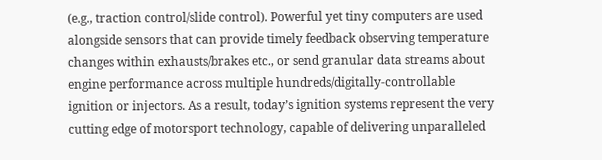(e.g., traction control/slide control). Powerful yet tiny computers are used alongside sensors that can provide timely feedback observing temperature changes within exhausts/brakes etc., or send granular data streams about engine performance across multiple hundreds/digitally-controllable ignition or injectors. As a result, today’s ignition systems represent the very cutting edge of motorsport technology, capable of delivering unparalleled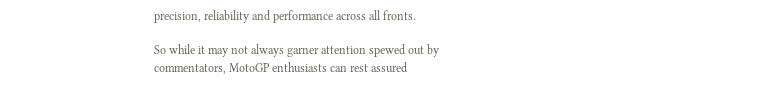precision, reliability and performance across all fronts.

So while it may not always garner attention spewed out by commentators, MotoGP enthusiasts can rest assured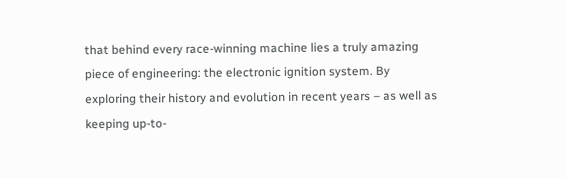that behind every race-winning machine lies a truly amazing piece of engineering: the electronic ignition system. By exploring their history and evolution in recent years – as well as keeping up-to-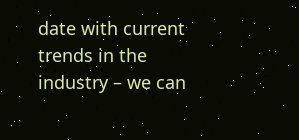date with current trends in the industry – we can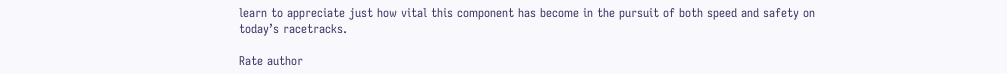learn to appreciate just how vital this component has become in the pursuit of both speed and safety on today’s racetracks.

Rate author